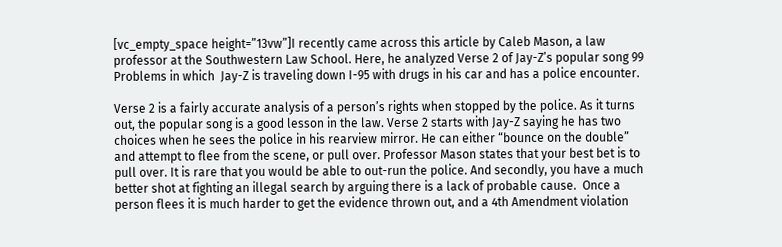[vc_empty_space height=”13vw”]I recently came across this article by Caleb Mason, a law professor at the Southwestern Law School. Here, he analyzed Verse 2 of Jay-Z’s popular song 99 Problems in which  Jay-Z is traveling down I-95 with drugs in his car and has a police encounter.

Verse 2 is a fairly accurate analysis of a person’s rights when stopped by the police. As it turns out, the popular song is a good lesson in the law. Verse 2 starts with Jay-Z saying he has two choices when he sees the police in his rearview mirror. He can either “bounce on the double” and attempt to flee from the scene, or pull over. Professor Mason states that your best bet is to pull over. It is rare that you would be able to out-run the police. And secondly, you have a much better shot at fighting an illegal search by arguing there is a lack of probable cause.  Once a person flees it is much harder to get the evidence thrown out, and a 4th Amendment violation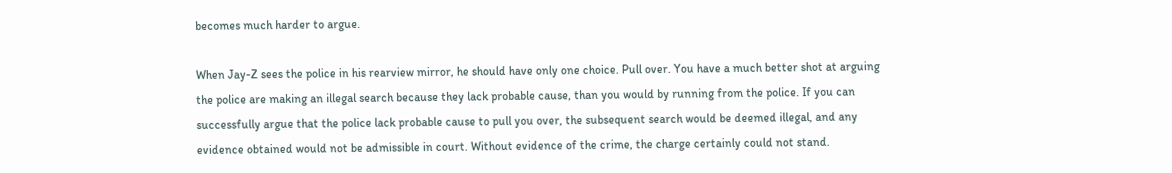becomes much harder to argue.

When Jay-Z sees the police in his rearview mirror, he should have only one choice. Pull over. You have a much better shot at arguing the police are making an illegal search because they lack probable cause, than you would by running from the police. If you can successfully argue that the police lack probable cause to pull you over, the subsequent search would be deemed illegal, and any evidence obtained would not be admissible in court. Without evidence of the crime, the charge certainly could not stand.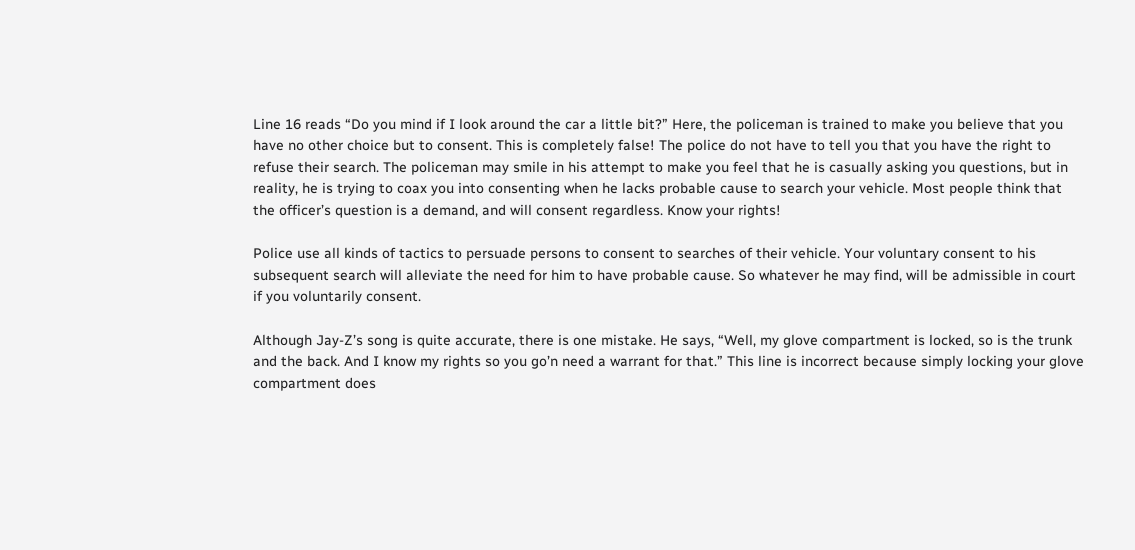Line 16 reads “Do you mind if I look around the car a little bit?” Here, the policeman is trained to make you believe that you have no other choice but to consent. This is completely false! The police do not have to tell you that you have the right to refuse their search. The policeman may smile in his attempt to make you feel that he is casually asking you questions, but in reality, he is trying to coax you into consenting when he lacks probable cause to search your vehicle. Most people think that the officer’s question is a demand, and will consent regardless. Know your rights!

Police use all kinds of tactics to persuade persons to consent to searches of their vehicle. Your voluntary consent to his subsequent search will alleviate the need for him to have probable cause. So whatever he may find, will be admissible in court if you voluntarily consent.

Although Jay-Z’s song is quite accurate, there is one mistake. He says, “Well, my glove compartment is locked, so is the trunk and the back. And I know my rights so you go’n need a warrant for that.” This line is incorrect because simply locking your glove compartment does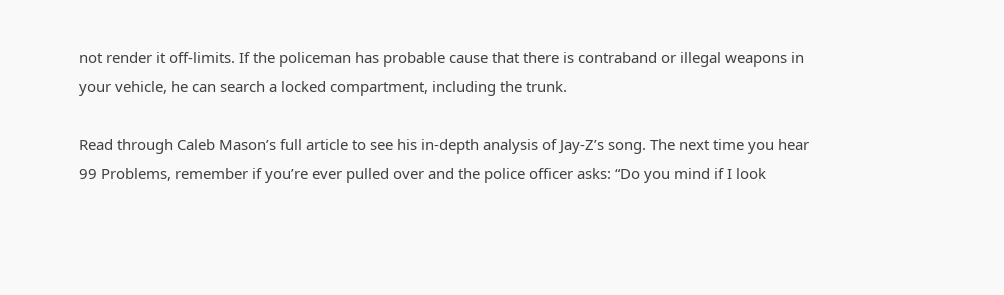not render it off-limits. If the policeman has probable cause that there is contraband or illegal weapons in your vehicle, he can search a locked compartment, including the trunk.

Read through Caleb Mason’s full article to see his in-depth analysis of Jay-Z’s song. The next time you hear 99 Problems, remember if you’re ever pulled over and the police officer asks: “Do you mind if I look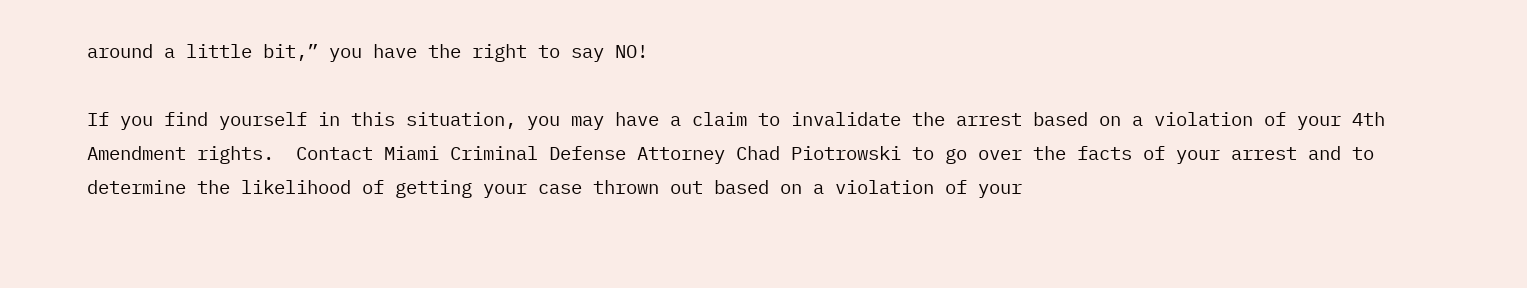around a little bit,” you have the right to say NO!

If you find yourself in this situation, you may have a claim to invalidate the arrest based on a violation of your 4th Amendment rights.  Contact Miami Criminal Defense Attorney Chad Piotrowski to go over the facts of your arrest and to determine the likelihood of getting your case thrown out based on a violation of your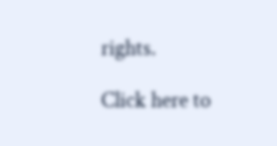rights.

Click here to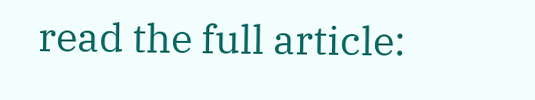read the full article: